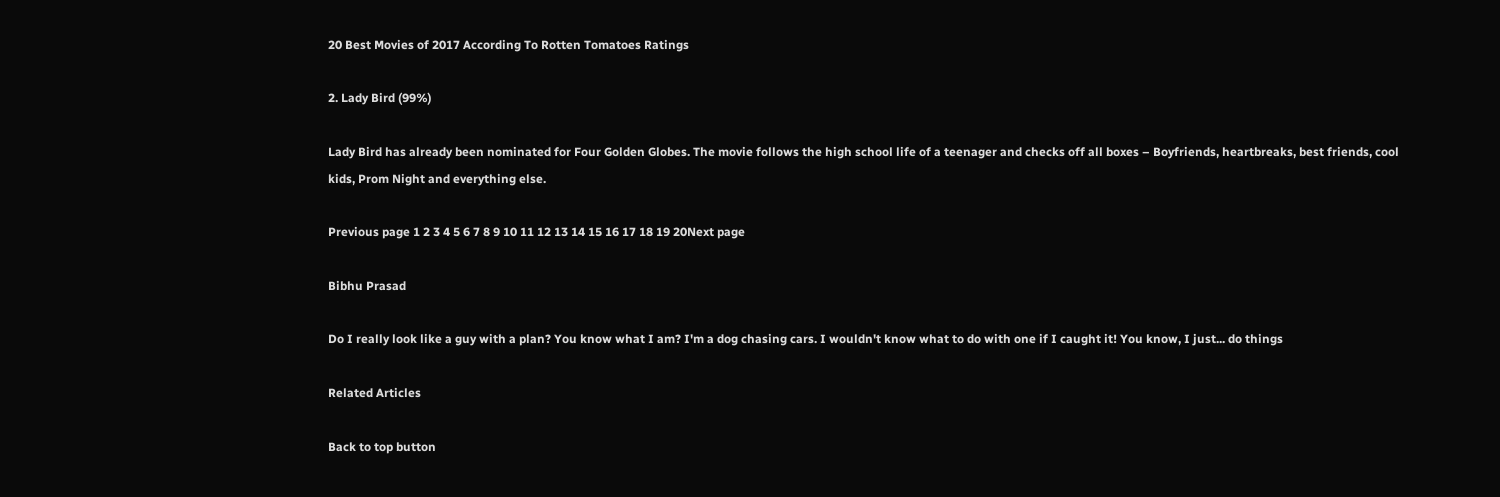20 Best Movies of 2017 According To Rotten Tomatoes Ratings

2. Lady Bird (99%)

Lady Bird has already been nominated for Four Golden Globes. The movie follows the high school life of a teenager and checks off all boxes – Boyfriends, heartbreaks, best friends, cool kids, Prom Night and everything else.

Previous page 1 2 3 4 5 6 7 8 9 10 11 12 13 14 15 16 17 18 19 20Next page

Bibhu Prasad

Do I really look like a guy with a plan? You know what I am? I'm a dog chasing cars. I wouldn't know what to do with one if I caught it! You know, I just... do things

Related Articles

Back to top button